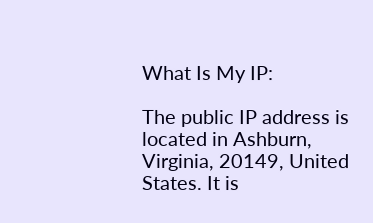What Is My IP:

The public IP address is located in Ashburn, Virginia, 20149, United States. It is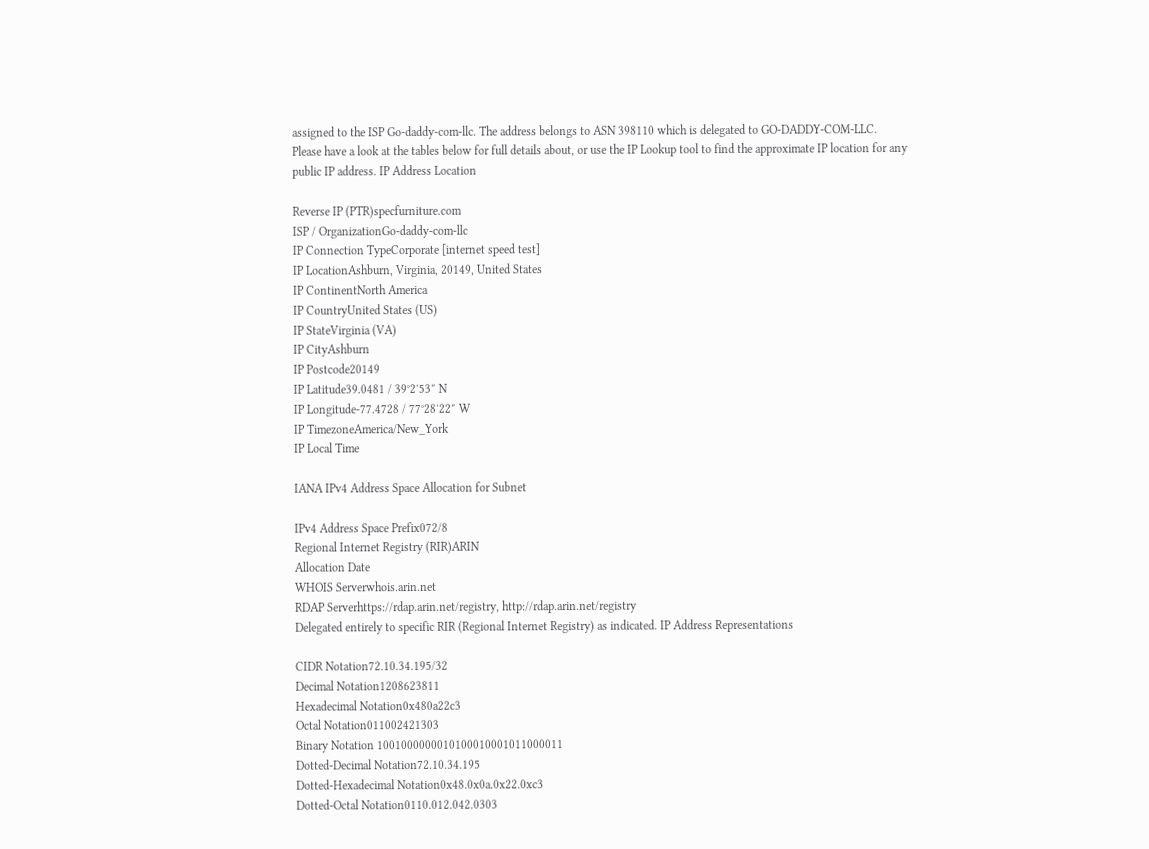assigned to the ISP Go-daddy-com-llc. The address belongs to ASN 398110 which is delegated to GO-DADDY-COM-LLC.
Please have a look at the tables below for full details about, or use the IP Lookup tool to find the approximate IP location for any public IP address. IP Address Location

Reverse IP (PTR)specfurniture.com
ISP / OrganizationGo-daddy-com-llc
IP Connection TypeCorporate [internet speed test]
IP LocationAshburn, Virginia, 20149, United States
IP ContinentNorth America
IP CountryUnited States (US)
IP StateVirginia (VA)
IP CityAshburn
IP Postcode20149
IP Latitude39.0481 / 39°2′53″ N
IP Longitude-77.4728 / 77°28′22″ W
IP TimezoneAmerica/New_York
IP Local Time

IANA IPv4 Address Space Allocation for Subnet

IPv4 Address Space Prefix072/8
Regional Internet Registry (RIR)ARIN
Allocation Date
WHOIS Serverwhois.arin.net
RDAP Serverhttps://rdap.arin.net/registry, http://rdap.arin.net/registry
Delegated entirely to specific RIR (Regional Internet Registry) as indicated. IP Address Representations

CIDR Notation72.10.34.195/32
Decimal Notation1208623811
Hexadecimal Notation0x480a22c3
Octal Notation011002421303
Binary Notation 1001000000010100010001011000011
Dotted-Decimal Notation72.10.34.195
Dotted-Hexadecimal Notation0x48.0x0a.0x22.0xc3
Dotted-Octal Notation0110.012.042.0303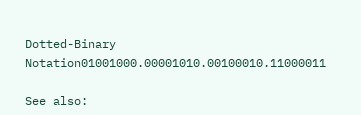Dotted-Binary Notation01001000.00001010.00100010.11000011

See also: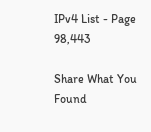IPv4 List - Page 98,443

Share What You Found